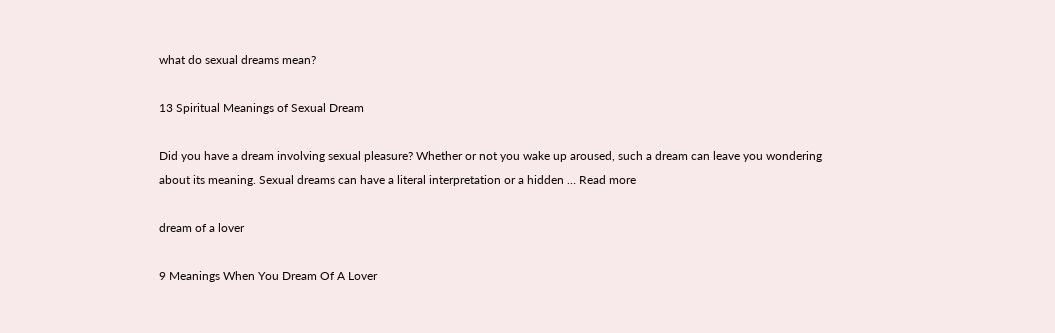what do sexual dreams mean?

13 Spiritual Meanings of Sexual Dream

Did you have a dream involving sexual pleasure? Whether or not you wake up aroused, such a dream can leave you wondering about its meaning. Sexual dreams can have a literal interpretation or a hidden … Read more

dream of a lover

9 Meanings When You Dream Of A Lover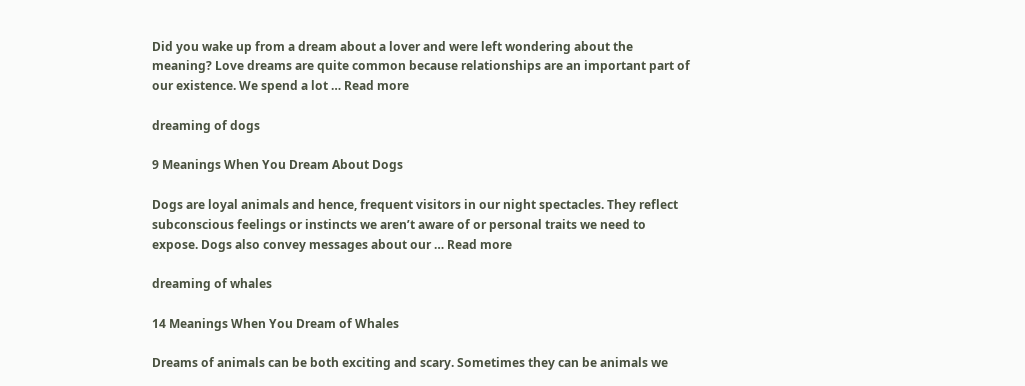Did you wake up from a dream about a lover and were left wondering about the meaning? Love dreams are quite common because relationships are an important part of our existence. We spend a lot … Read more

dreaming of dogs

9 Meanings When You Dream About Dogs

Dogs are loyal animals and hence, frequent visitors in our night spectacles. They reflect subconscious feelings or instincts we aren’t aware of or personal traits we need to expose. Dogs also convey messages about our … Read more

dreaming of whales

14 Meanings When You Dream of Whales

Dreams of animals can be both exciting and scary. Sometimes they can be animals we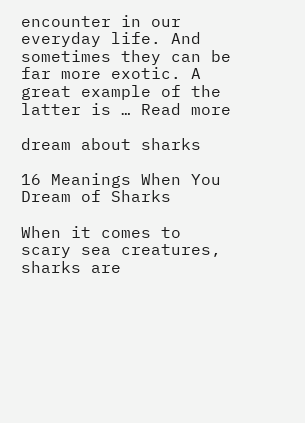encounter in our everyday life. And sometimes they can be far more exotic. A great example of the latter is … Read more

dream about sharks

16 Meanings When You Dream of Sharks

When it comes to scary sea creatures, sharks are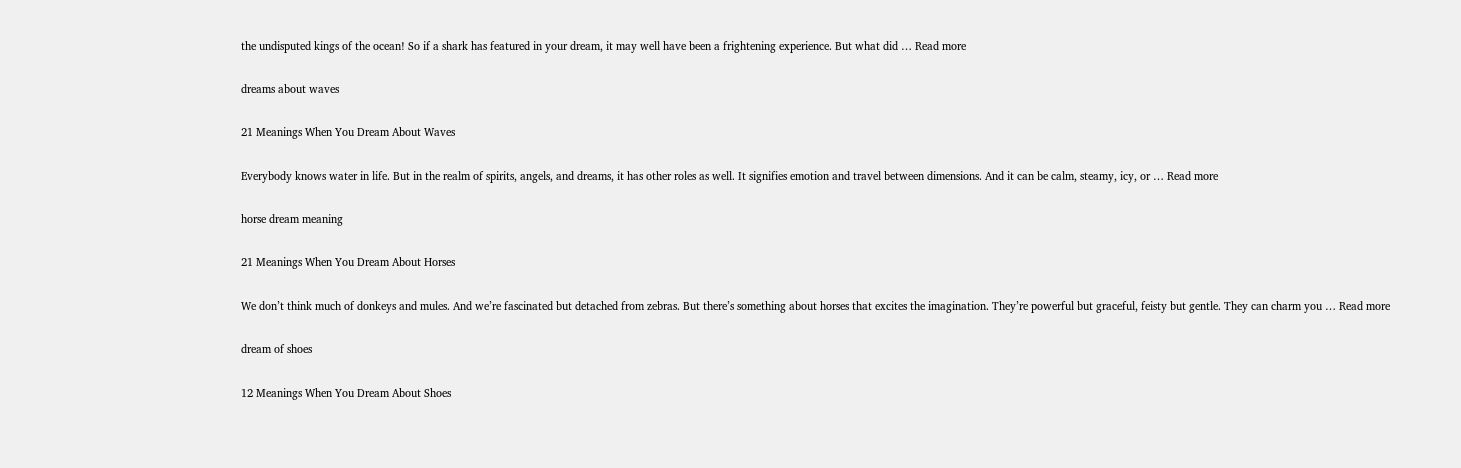the undisputed kings of the ocean! So if a shark has featured in your dream, it may well have been a frightening experience. But what did … Read more

dreams about waves

21 Meanings When You Dream About Waves

Everybody knows water in life. But in the realm of spirits, angels, and dreams, it has other roles as well. It signifies emotion and travel between dimensions. And it can be calm, steamy, icy, or … Read more

horse dream meaning

21 Meanings When You Dream About Horses

We don’t think much of donkeys and mules. And we’re fascinated but detached from zebras. But there’s something about horses that excites the imagination. They’re powerful but graceful, feisty but gentle. They can charm you … Read more

dream of shoes

12 Meanings When You Dream About Shoes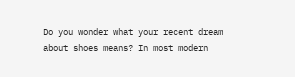Do you wonder what your recent dream about shoes means? In most modern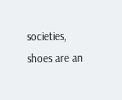societies, shoes are an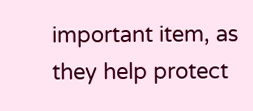important item, as they help protect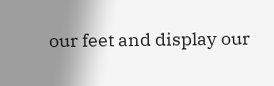our feet and display our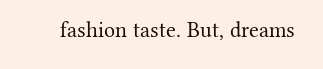fashion taste. But, dreams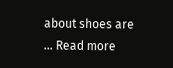about shoes are … Read more